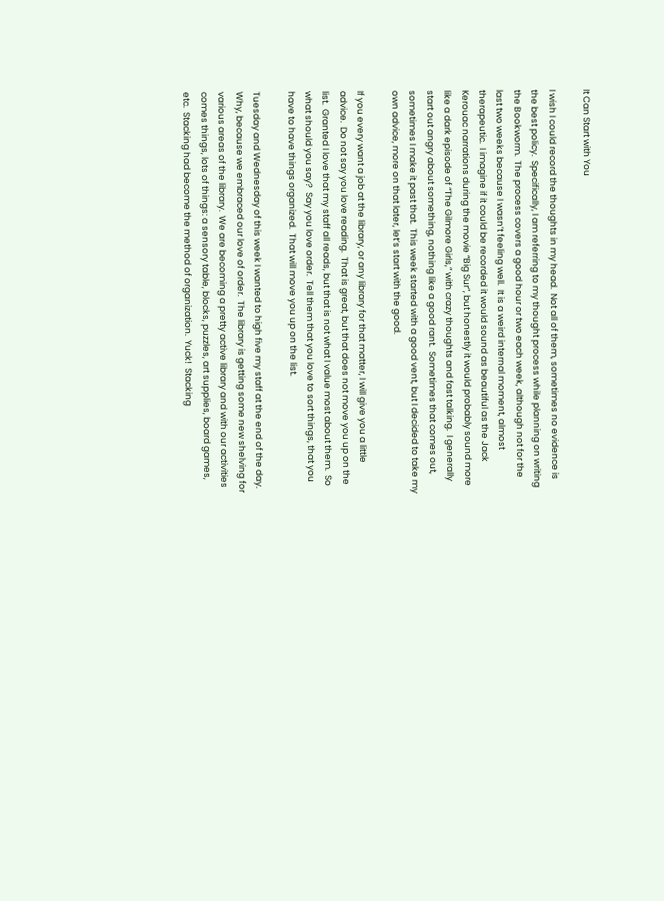It Can Start with You

I wish I could record the thoughts in my head.  Not all of them, sometimes no evidence is the best policy.  Specifically, I am referring to my thought process while planning on writing the Bookworm.  The process covers a good hour or two each week, although not for the last two weeks because I wasn’t feeling well.  It is a weird internal moment, almost therapeutic.  I imagine if it could be recorded it would sound as beautiful as the Jack Kerouac narrations during the movie “Big Sur”, but honestly it would probably sound more like a dark episode of “The Gilmore Girls,” with crazy thoughts and fast talking.  I generally start out angry about something, nothing like a good rant.  Sometimes that comes out, sometimes I make it past that.  This week started with a good vent, but I decided to take my own advice, more on that later, let’s start with the good.

If you every want a job at the library, or any library for that matter, I will give you a little advice.  Do not say you love reading.  That is great, but that does not move you up on the list.  Granted I love that my staff all reads, but that is not what I value most about them.  So what should you say?  Say you love order.  Tell them that you love to sort things, that you have to have things organized.  That will move you up on the list.

Tuesday and Wednesday of this week I wanted to high five my staff at the end of the day.  Why, because we embraced our love of order.  The library is getting some new shelving for various areas of the library.  We are becoming a pretty active library and with our activities comes things, lots of things: a sensory table, blocks, puzzles, art supplies, board games, etc.  Stacking had become the method of organization.  Yuck!  Stacking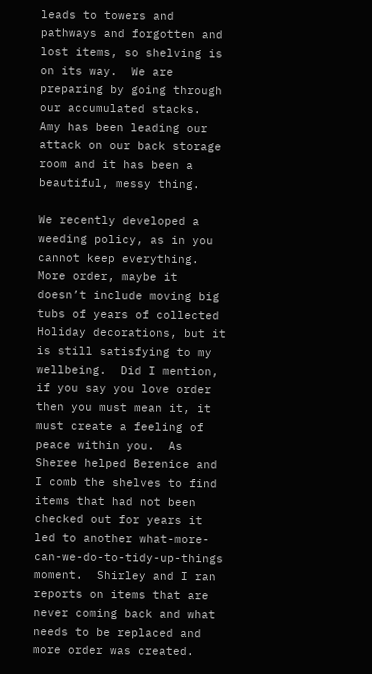leads to towers and pathways and forgotten and lost items, so shelving is on its way.  We are preparing by going through our accumulated stacks.  Amy has been leading our attack on our back storage room and it has been a beautiful, messy thing.

We recently developed a weeding policy, as in you cannot keep everything.  More order, maybe it doesn’t include moving big tubs of years of collected Holiday decorations, but it is still satisfying to my wellbeing.  Did I mention, if you say you love order then you must mean it, it must create a feeling of peace within you.  As Sheree helped Berenice and I comb the shelves to find items that had not been checked out for years it led to another what-more-can-we-do-to-tidy-up-things moment.  Shirley and I ran reports on items that are never coming back and what needs to be replaced and more order was created.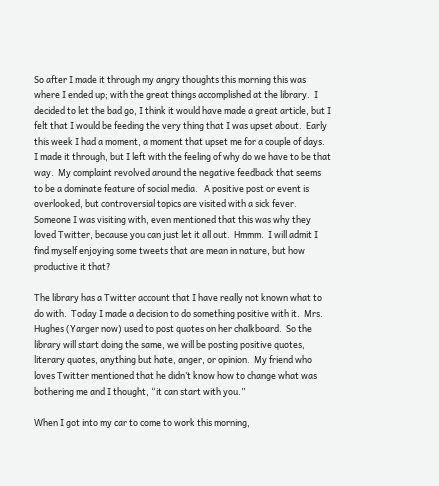So after I made it through my angry thoughts this morning this was where I ended up; with the great things accomplished at the library.  I decided to let the bad go, I think it would have made a great article, but I felt that I would be feeding the very thing that I was upset about.  Early this week I had a moment, a moment that upset me for a couple of days.  I made it through, but I left with the feeling of why do we have to be that way.  My complaint revolved around the negative feedback that seems to be a dominate feature of social media.   A positive post or event is overlooked, but controversial topics are visited with a sick fever.  Someone I was visiting with, even mentioned that this was why they loved Twitter, because you can just let it all out.  Hmmm.  I will admit I find myself enjoying some tweets that are mean in nature, but how productive it that?

The library has a Twitter account that I have really not known what to do with.  Today I made a decision to do something positive with it.  Mrs. Hughes (Yarger now) used to post quotes on her chalkboard.  So the library will start doing the same, we will be posting positive quotes, literary quotes, anything but hate, anger, or opinion.  My friend who loves Twitter mentioned that he didn’t know how to change what was bothering me and I thought, “it can start with you.”

When I got into my car to come to work this morning,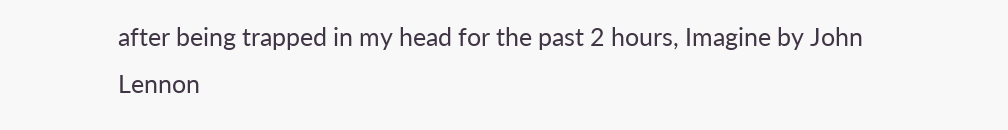after being trapped in my head for the past 2 hours, Imagine by John Lennon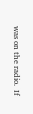was on the radio.  If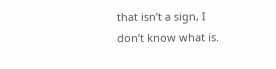that isn’t a sign, I don’t know what is.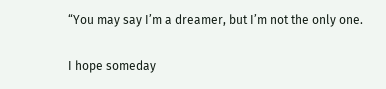“You may say I’m a dreamer, but I’m not the only one.

I hope someday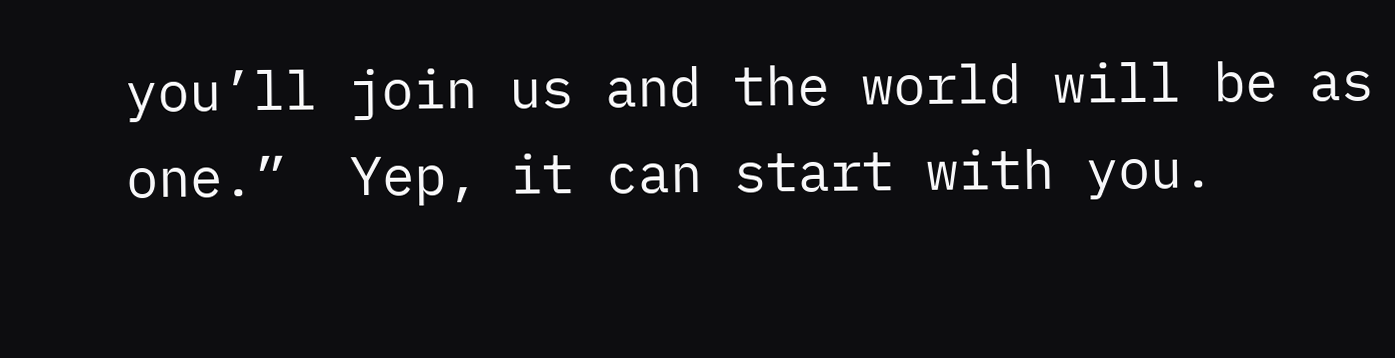you’ll join us and the world will be as one.”  Yep, it can start with you.